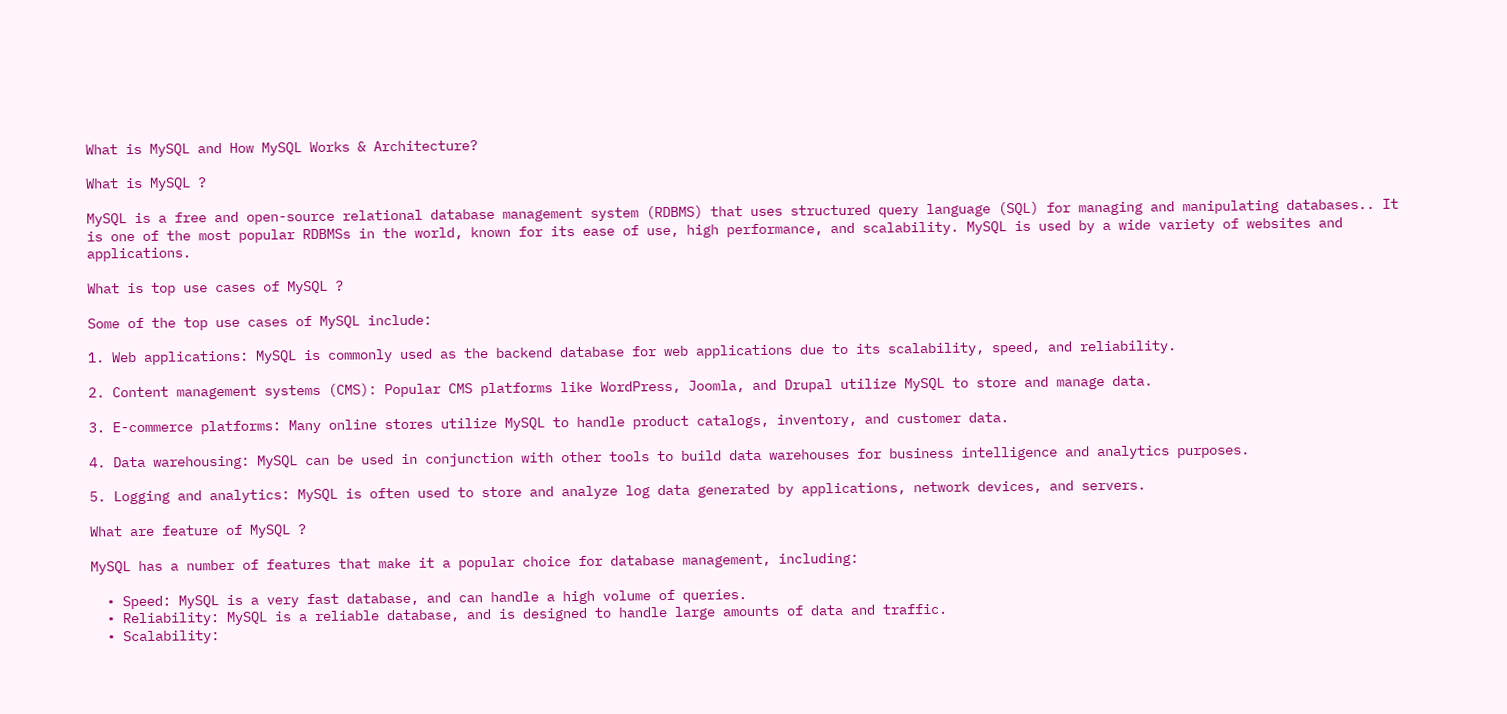What is MySQL and How MySQL Works & Architecture?

What is MySQL ?

MySQL is a free and open-source relational database management system (RDBMS) that uses structured query language (SQL) for managing and manipulating databases.. It is one of the most popular RDBMSs in the world, known for its ease of use, high performance, and scalability. MySQL is used by a wide variety of websites and applications.

What is top use cases of MySQL ?

Some of the top use cases of MySQL include:

1. Web applications: MySQL is commonly used as the backend database for web applications due to its scalability, speed, and reliability.

2. Content management systems (CMS): Popular CMS platforms like WordPress, Joomla, and Drupal utilize MySQL to store and manage data.

3. E-commerce platforms: Many online stores utilize MySQL to handle product catalogs, inventory, and customer data.

4. Data warehousing: MySQL can be used in conjunction with other tools to build data warehouses for business intelligence and analytics purposes.

5. Logging and analytics: MySQL is often used to store and analyze log data generated by applications, network devices, and servers.

What are feature of MySQL ?

MySQL has a number of features that make it a popular choice for database management, including:

  • Speed: MySQL is a very fast database, and can handle a high volume of queries.
  • Reliability: MySQL is a reliable database, and is designed to handle large amounts of data and traffic.
  • Scalability: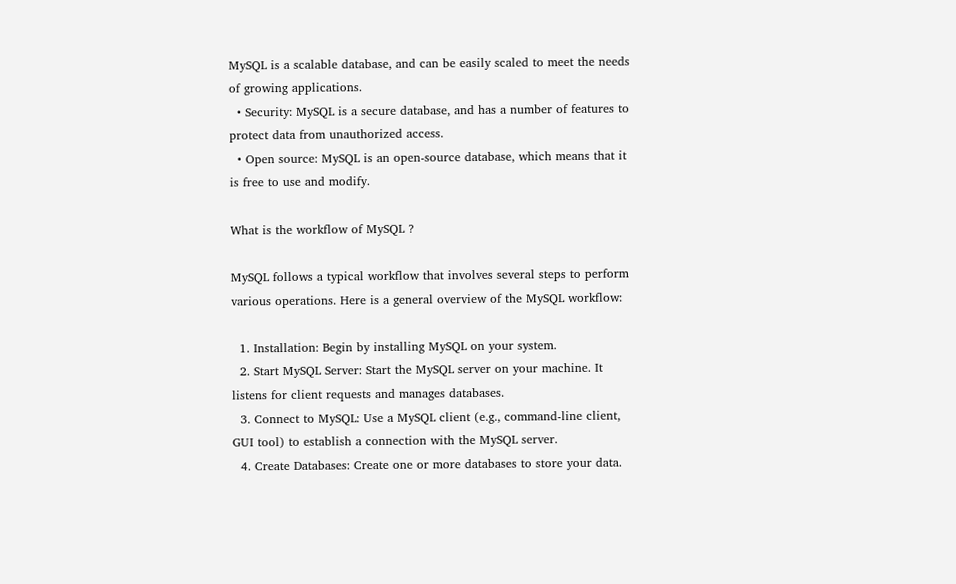MySQL is a scalable database, and can be easily scaled to meet the needs of growing applications.
  • Security: MySQL is a secure database, and has a number of features to protect data from unauthorized access.
  • Open source: MySQL is an open-source database, which means that it is free to use and modify.

What is the workflow of MySQL ?

MySQL follows a typical workflow that involves several steps to perform various operations. Here is a general overview of the MySQL workflow:

  1. Installation: Begin by installing MySQL on your system.
  2. Start MySQL Server: Start the MySQL server on your machine. It listens for client requests and manages databases.
  3. Connect to MySQL: Use a MySQL client (e.g., command-line client, GUI tool) to establish a connection with the MySQL server.
  4. Create Databases: Create one or more databases to store your data.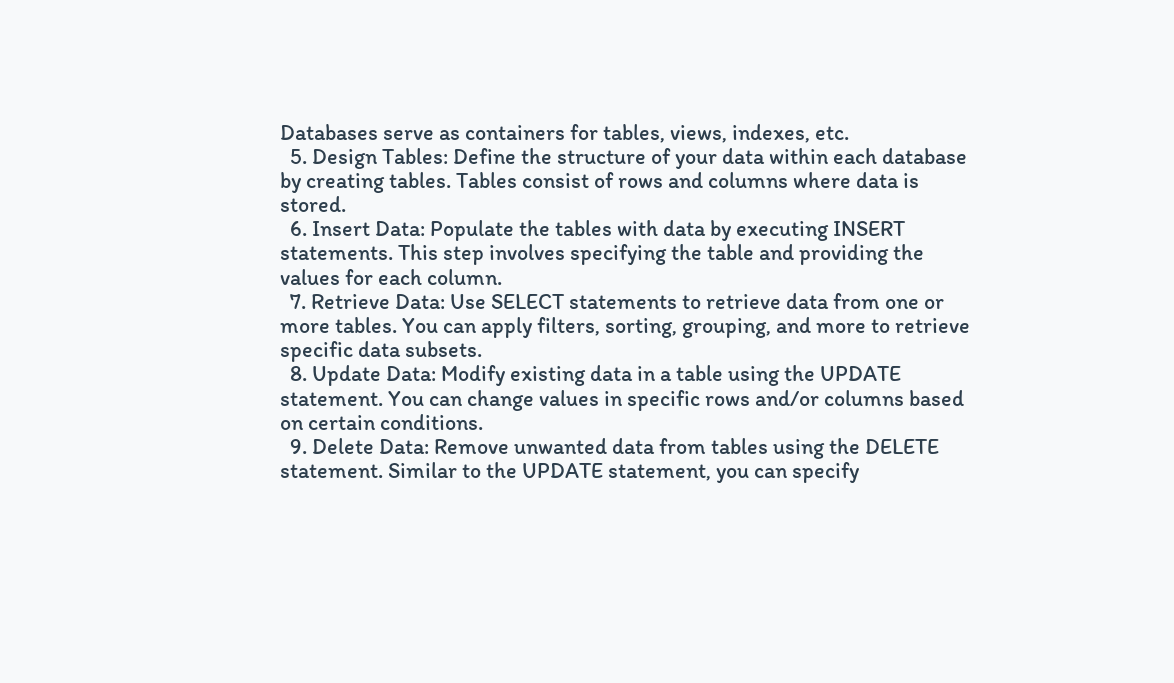Databases serve as containers for tables, views, indexes, etc.
  5. Design Tables: Define the structure of your data within each database by creating tables. Tables consist of rows and columns where data is stored.
  6. Insert Data: Populate the tables with data by executing INSERT statements. This step involves specifying the table and providing the values for each column.
  7. Retrieve Data: Use SELECT statements to retrieve data from one or more tables. You can apply filters, sorting, grouping, and more to retrieve specific data subsets.
  8. Update Data: Modify existing data in a table using the UPDATE statement. You can change values in specific rows and/or columns based on certain conditions.
  9. Delete Data: Remove unwanted data from tables using the DELETE statement. Similar to the UPDATE statement, you can specify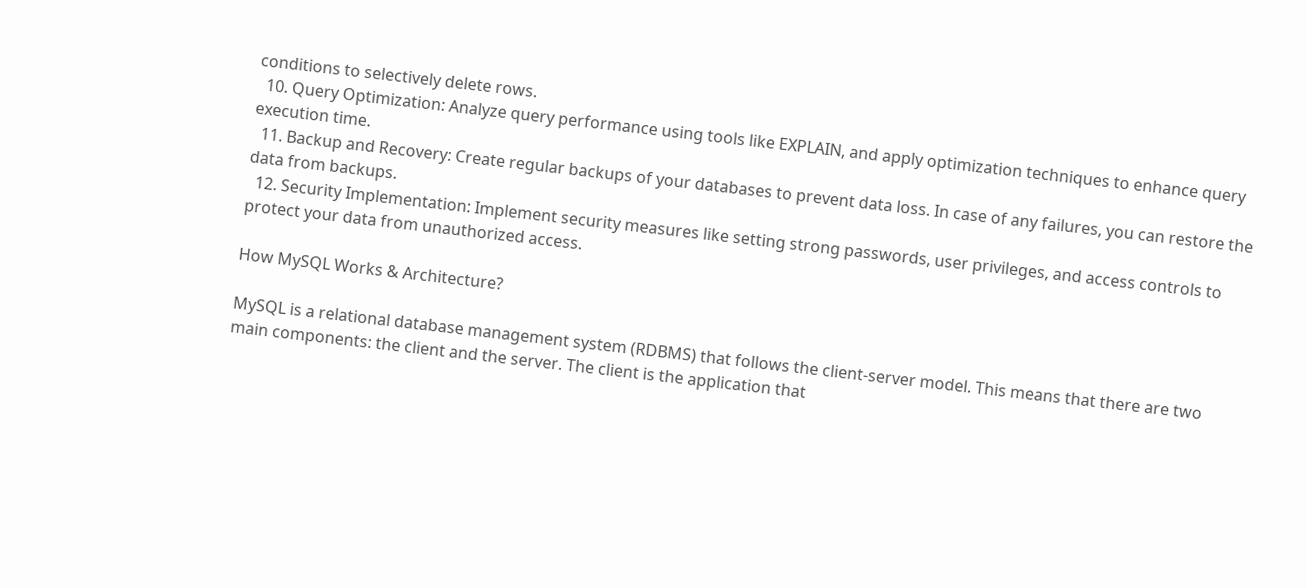conditions to selectively delete rows.
  10. Query Optimization: Analyze query performance using tools like EXPLAIN, and apply optimization techniques to enhance query execution time.
  11. Backup and Recovery: Create regular backups of your databases to prevent data loss. In case of any failures, you can restore the data from backups.
  12. Security Implementation: Implement security measures like setting strong passwords, user privileges, and access controls to protect your data from unauthorized access.

How MySQL Works & Architecture?

MySQL is a relational database management system (RDBMS) that follows the client-server model. This means that there are two main components: the client and the server. The client is the application that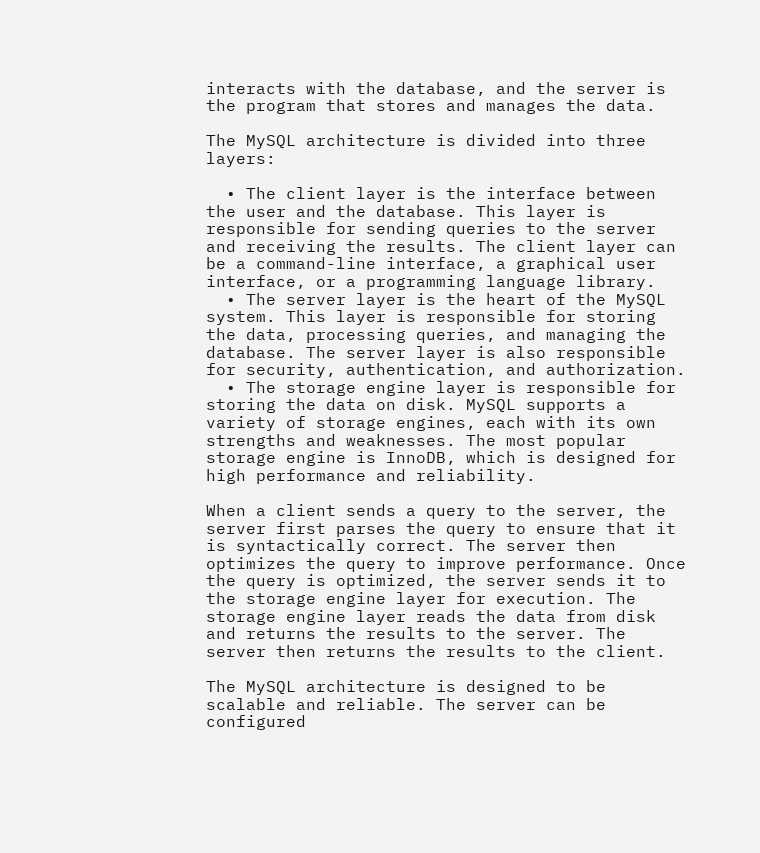interacts with the database, and the server is the program that stores and manages the data.

The MySQL architecture is divided into three layers:

  • The client layer is the interface between the user and the database. This layer is responsible for sending queries to the server and receiving the results. The client layer can be a command-line interface, a graphical user interface, or a programming language library.
  • The server layer is the heart of the MySQL system. This layer is responsible for storing the data, processing queries, and managing the database. The server layer is also responsible for security, authentication, and authorization.
  • The storage engine layer is responsible for storing the data on disk. MySQL supports a variety of storage engines, each with its own strengths and weaknesses. The most popular storage engine is InnoDB, which is designed for high performance and reliability.

When a client sends a query to the server, the server first parses the query to ensure that it is syntactically correct. The server then optimizes the query to improve performance. Once the query is optimized, the server sends it to the storage engine layer for execution. The storage engine layer reads the data from disk and returns the results to the server. The server then returns the results to the client.

The MySQL architecture is designed to be scalable and reliable. The server can be configured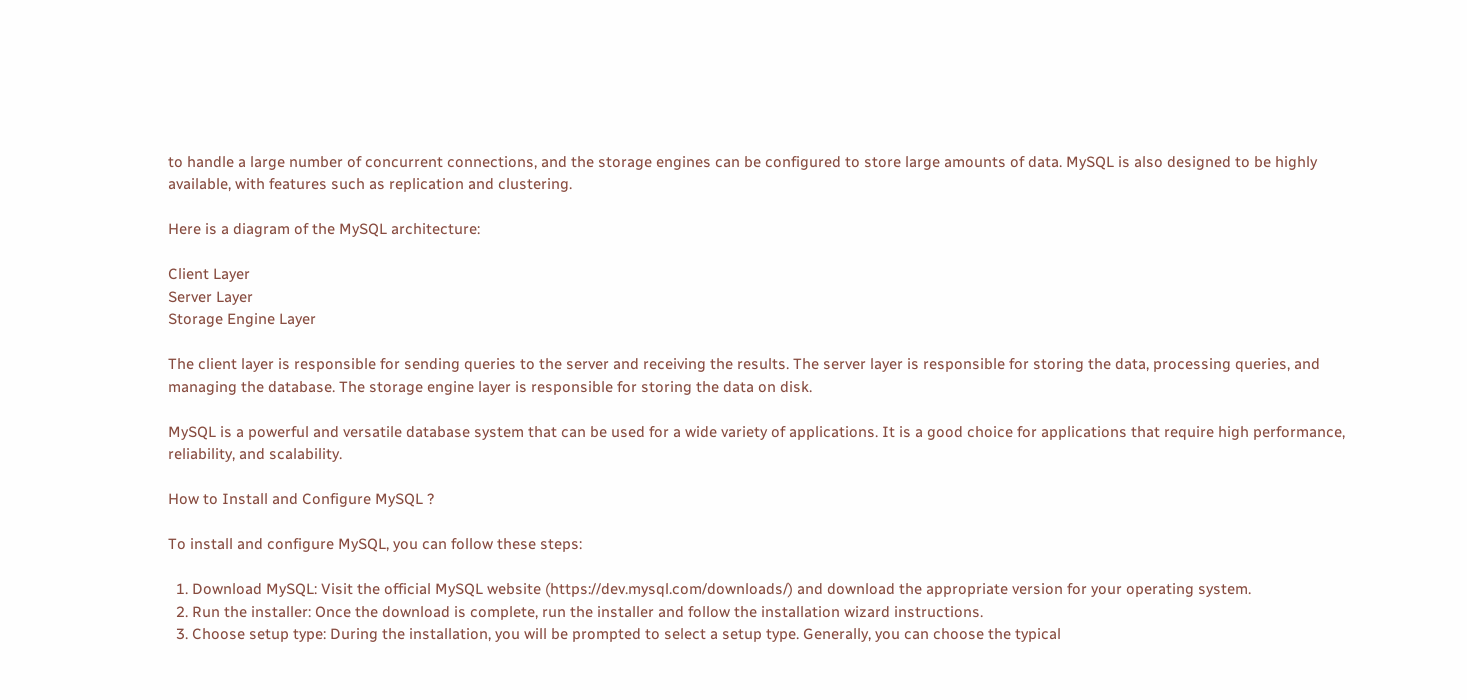to handle a large number of concurrent connections, and the storage engines can be configured to store large amounts of data. MySQL is also designed to be highly available, with features such as replication and clustering.

Here is a diagram of the MySQL architecture:

Client Layer
Server Layer
Storage Engine Layer

The client layer is responsible for sending queries to the server and receiving the results. The server layer is responsible for storing the data, processing queries, and managing the database. The storage engine layer is responsible for storing the data on disk.

MySQL is a powerful and versatile database system that can be used for a wide variety of applications. It is a good choice for applications that require high performance, reliability, and scalability.

How to Install and Configure MySQL ?

To install and configure MySQL, you can follow these steps:

  1. Download MySQL: Visit the official MySQL website (https://dev.mysql.com/downloads/) and download the appropriate version for your operating system.
  2. Run the installer: Once the download is complete, run the installer and follow the installation wizard instructions.
  3. Choose setup type: During the installation, you will be prompted to select a setup type. Generally, you can choose the typical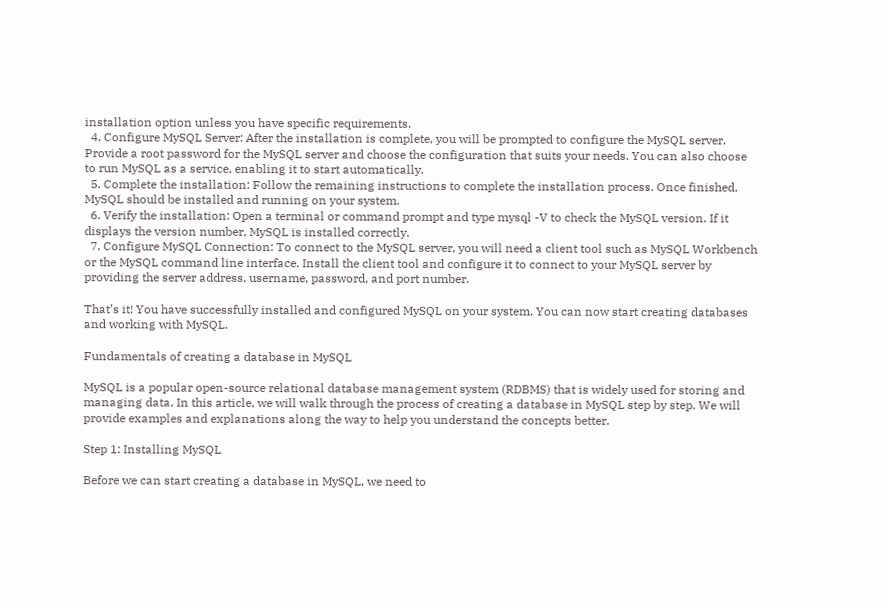installation option unless you have specific requirements.
  4. Configure MySQL Server: After the installation is complete, you will be prompted to configure the MySQL server. Provide a root password for the MySQL server and choose the configuration that suits your needs. You can also choose to run MySQL as a service, enabling it to start automatically.
  5. Complete the installation: Follow the remaining instructions to complete the installation process. Once finished, MySQL should be installed and running on your system.
  6. Verify the installation: Open a terminal or command prompt and type mysql -V to check the MySQL version. If it displays the version number, MySQL is installed correctly.
  7. Configure MySQL Connection: To connect to the MySQL server, you will need a client tool such as MySQL Workbench or the MySQL command line interface. Install the client tool and configure it to connect to your MySQL server by providing the server address, username, password, and port number.

That’s it! You have successfully installed and configured MySQL on your system. You can now start creating databases and working with MySQL.

Fundamentals of creating a database in MySQL

MySQL is a popular open-source relational database management system (RDBMS) that is widely used for storing and managing data. In this article, we will walk through the process of creating a database in MySQL step by step. We will provide examples and explanations along the way to help you understand the concepts better.

Step 1: Installing MySQL

Before we can start creating a database in MySQL, we need to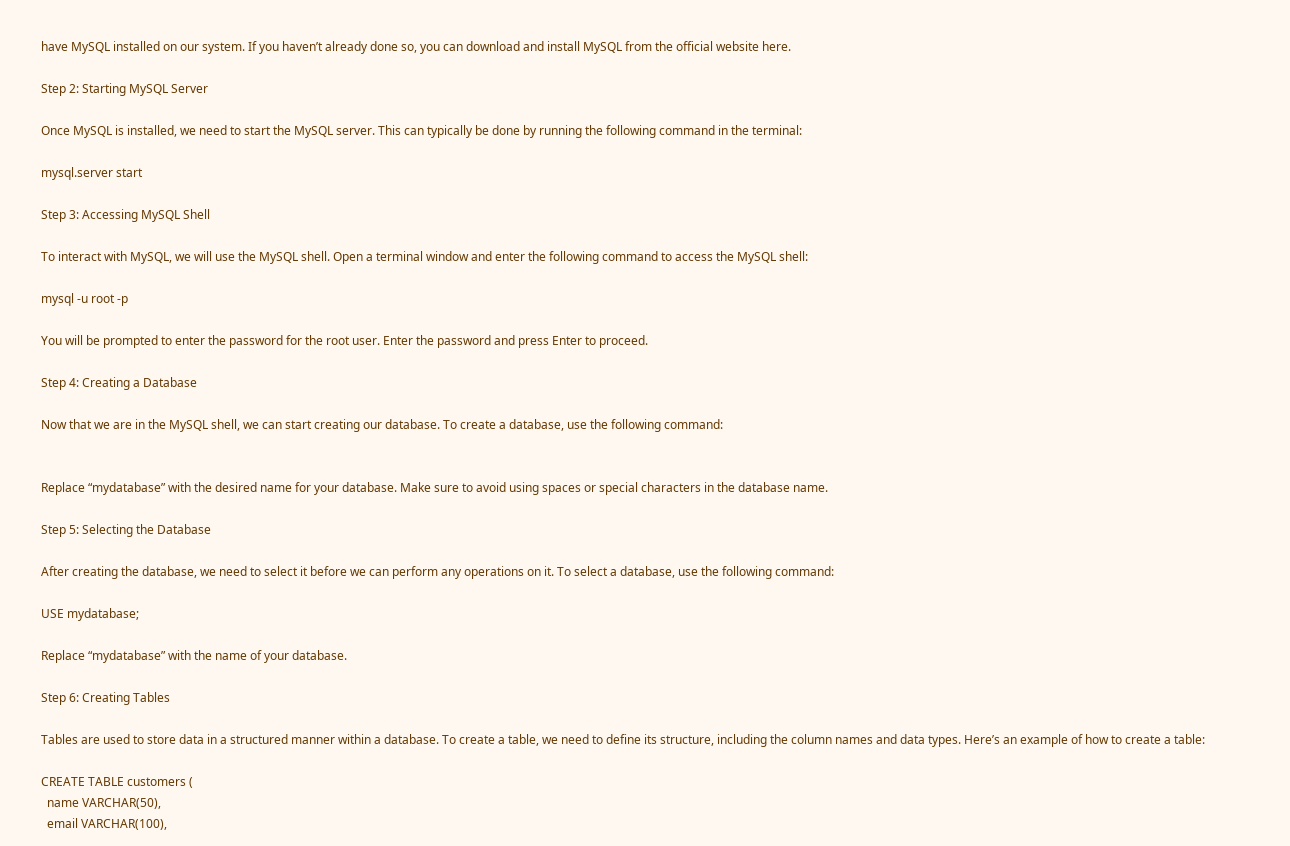have MySQL installed on our system. If you haven’t already done so, you can download and install MySQL from the official website here.

Step 2: Starting MySQL Server

Once MySQL is installed, we need to start the MySQL server. This can typically be done by running the following command in the terminal:

mysql.server start

Step 3: Accessing MySQL Shell

To interact with MySQL, we will use the MySQL shell. Open a terminal window and enter the following command to access the MySQL shell:

mysql -u root -p

You will be prompted to enter the password for the root user. Enter the password and press Enter to proceed.

Step 4: Creating a Database

Now that we are in the MySQL shell, we can start creating our database. To create a database, use the following command:


Replace “mydatabase” with the desired name for your database. Make sure to avoid using spaces or special characters in the database name.

Step 5: Selecting the Database

After creating the database, we need to select it before we can perform any operations on it. To select a database, use the following command:

USE mydatabase;

Replace “mydatabase” with the name of your database.

Step 6: Creating Tables

Tables are used to store data in a structured manner within a database. To create a table, we need to define its structure, including the column names and data types. Here’s an example of how to create a table:

CREATE TABLE customers (
  name VARCHAR(50),
  email VARCHAR(100),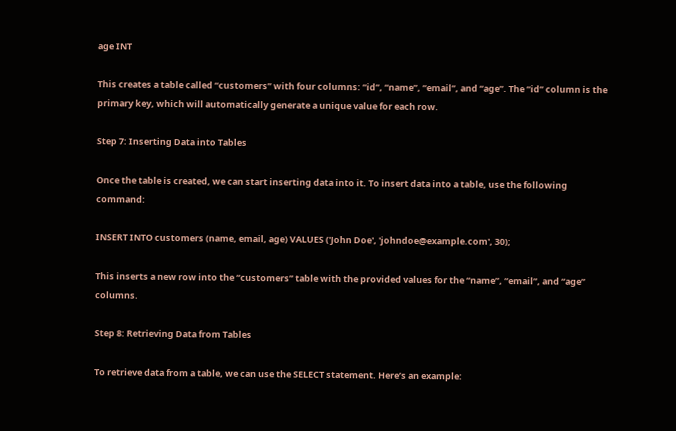age INT

This creates a table called “customers” with four columns: “id”, “name”, “email”, and “age”. The “id” column is the primary key, which will automatically generate a unique value for each row.

Step 7: Inserting Data into Tables

Once the table is created, we can start inserting data into it. To insert data into a table, use the following command:

INSERT INTO customers (name, email, age) VALUES ('John Doe', 'johndoe@example.com', 30);

This inserts a new row into the “customers” table with the provided values for the “name”, “email”, and “age” columns.

Step 8: Retrieving Data from Tables

To retrieve data from a table, we can use the SELECT statement. Here’s an example: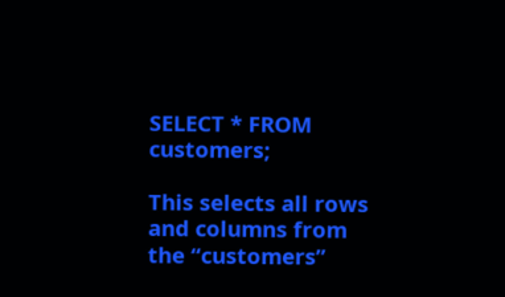SELECT * FROM customers;

This selects all rows and columns from the “customers”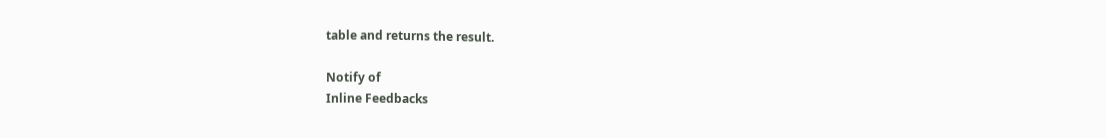table and returns the result.

Notify of
Inline Feedbacks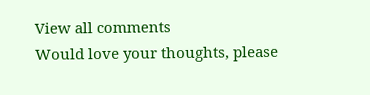View all comments
Would love your thoughts, please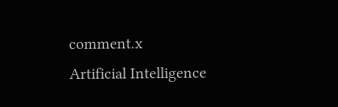comment.x
Artificial Intelligence